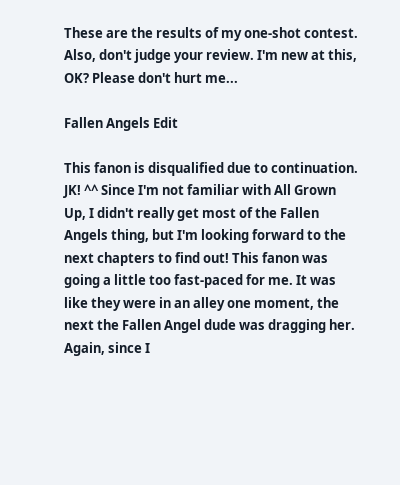These are the results of my one-shot contest. Also, don't judge your review. I'm new at this, OK? Please don't hurt me...

Fallen Angels Edit

This fanon is disqualified due to continuation. JK! ^^ Since I'm not familiar with All Grown Up, I didn't really get most of the Fallen Angels thing, but I'm looking forward to the next chapters to find out! This fanon was going a little too fast-paced for me. It was like they were in an alley one moment, the next the Fallen Angel dude was dragging her. Again, since I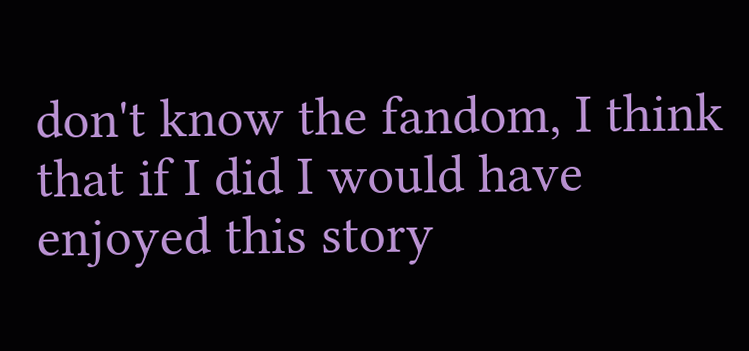don't know the fandom, I think that if I did I would have enjoyed this story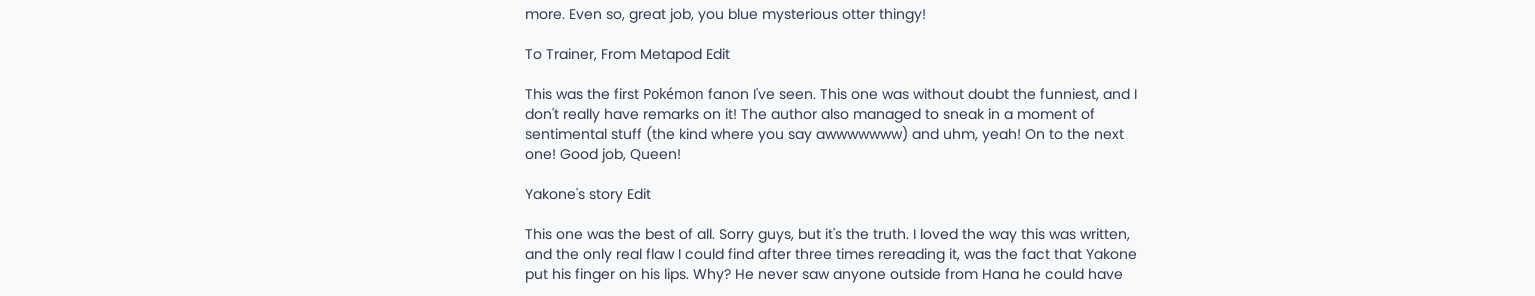more. Even so, great job, you blue mysterious otter thingy!

To Trainer, From Metapod Edit

This was the first Pokémon fanon I've seen. This one was without doubt the funniest, and I don't really have remarks on it! The author also managed to sneak in a moment of sentimental stuff (the kind where you say awwwwwww) and uhm, yeah! On to the next one! Good job, Queen!

Yakone's story Edit

This one was the best of all. Sorry guys, but it's the truth. I loved the way this was written, and the only real flaw I could find after three times rereading it, was the fact that Yakone put his finger on his lips. Why? He never saw anyone outside from Hana he could have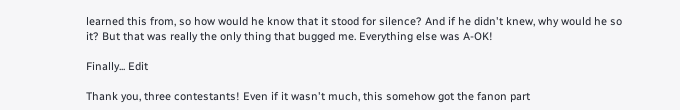learned this from, so how would he know that it stood for silence? And if he didn't knew, why would he so it? But that was really the only thing that bugged me. Everything else was A-OK!

Finally... Edit

Thank you, three contestants! Even if it wasn't much, this somehow got the fanon part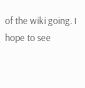of the wiki going. I hope to see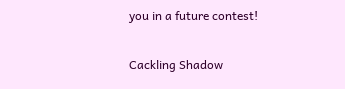you in a future contest!

Cackling Shadow